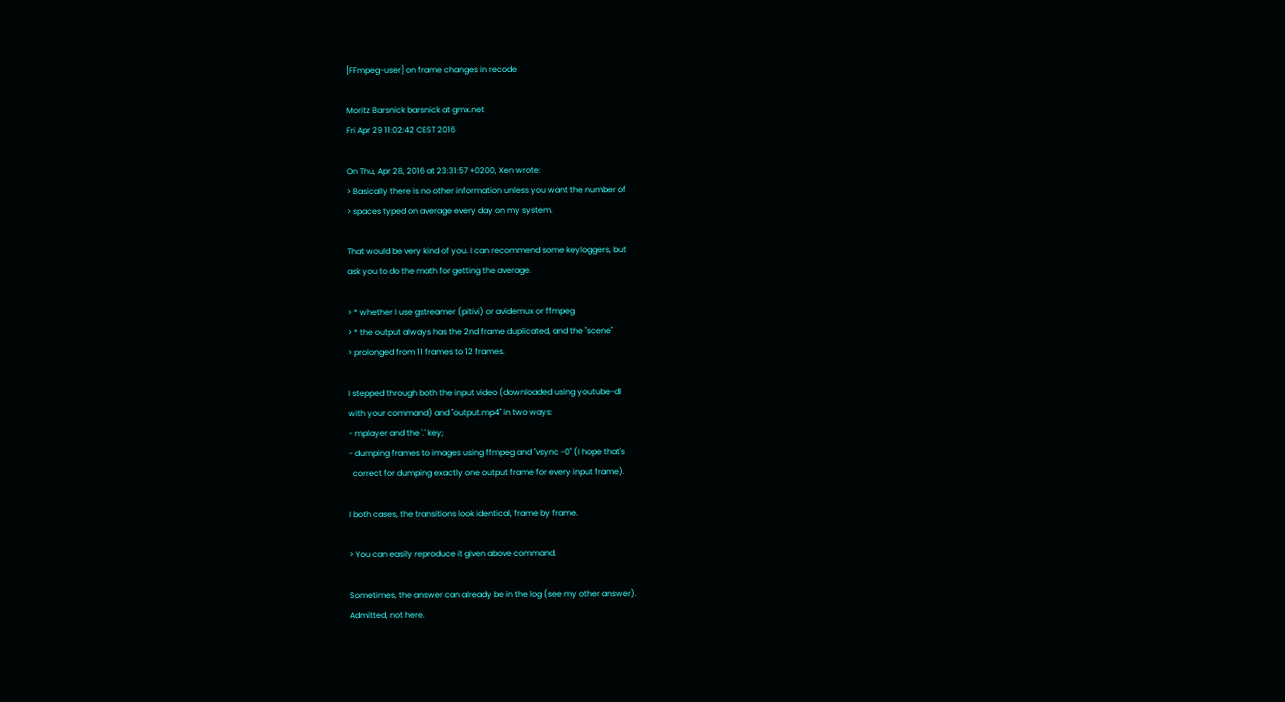[FFmpeg-user] on frame changes in recode

Moritz Barsnick barsnick at gmx.net
Fri Apr 29 11:02:42 CEST 2016

On Thu, Apr 28, 2016 at 23:31:57 +0200, Xen wrote:
> Basically there is no other information unless you want the number of
> spaces typed on average every day on my system.

That would be very kind of you. I can recommend some keyloggers, but
ask you to do the math for getting the average.

> * whether I use gstreamer (pitivi) or avidemux or ffmpeg
> * the output always has the 2nd frame duplicated, and the "scene"
> prolonged from 11 frames to 12 frames.

I stepped through both the input video (downloaded using youtube-dl
with your command) and "output.mp4" in two ways:
- mplayer and the '.' key;
- dumping frames to images using ffmpeg and "vsync -0" (I hope that's
  correct for dumping exactly one output frame for every input frame).

I both cases, the transitions look identical, frame by frame.

> You can easily reproduce it given above command.

Sometimes, the answer can already be in the log (see my other answer).
Admitted, not here.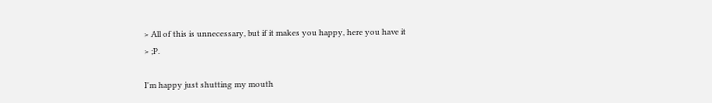> All of this is unnecessary, but if it makes you happy, here you have it
> ;P.

I'm happy just shutting my mouth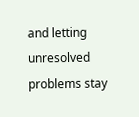and letting unresolved problems stay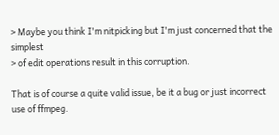> Maybe you think I'm nitpicking but I'm just concerned that the simplest
> of edit operations result in this corruption.

That is of course a quite valid issue, be it a bug or just incorrect
use of ffmpeg.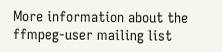More information about the ffmpeg-user mailing list